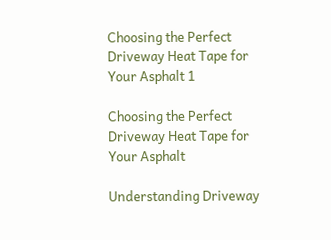Choosing the Perfect Driveway Heat Tape for Your Asphalt 1

Choosing the Perfect Driveway Heat Tape for Your Asphalt

Understanding Driveway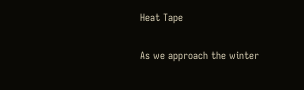Heat Tape

As we approach the winter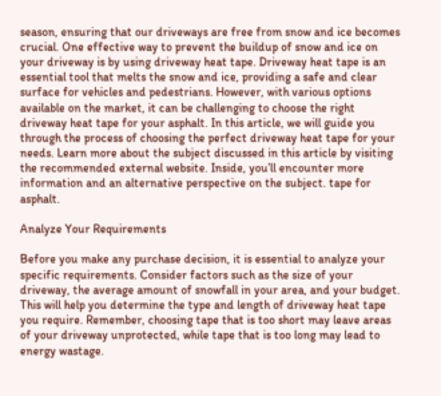season, ensuring that our driveways are free from snow and ice becomes crucial. One effective way to prevent the buildup of snow and ice on your driveway is by using driveway heat tape. Driveway heat tape is an essential tool that melts the snow and ice, providing a safe and clear surface for vehicles and pedestrians. However, with various options available on the market, it can be challenging to choose the right driveway heat tape for your asphalt. In this article, we will guide you through the process of choosing the perfect driveway heat tape for your needs. Learn more about the subject discussed in this article by visiting the recommended external website. Inside, you’ll encounter more information and an alternative perspective on the subject. tape for asphalt.

Analyze Your Requirements

Before you make any purchase decision, it is essential to analyze your specific requirements. Consider factors such as the size of your driveway, the average amount of snowfall in your area, and your budget. This will help you determine the type and length of driveway heat tape you require. Remember, choosing tape that is too short may leave areas of your driveway unprotected, while tape that is too long may lead to energy wastage.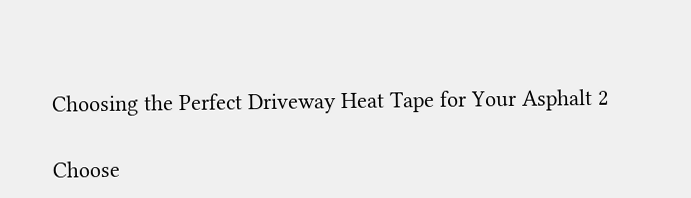Choosing the Perfect Driveway Heat Tape for Your Asphalt 2

Choose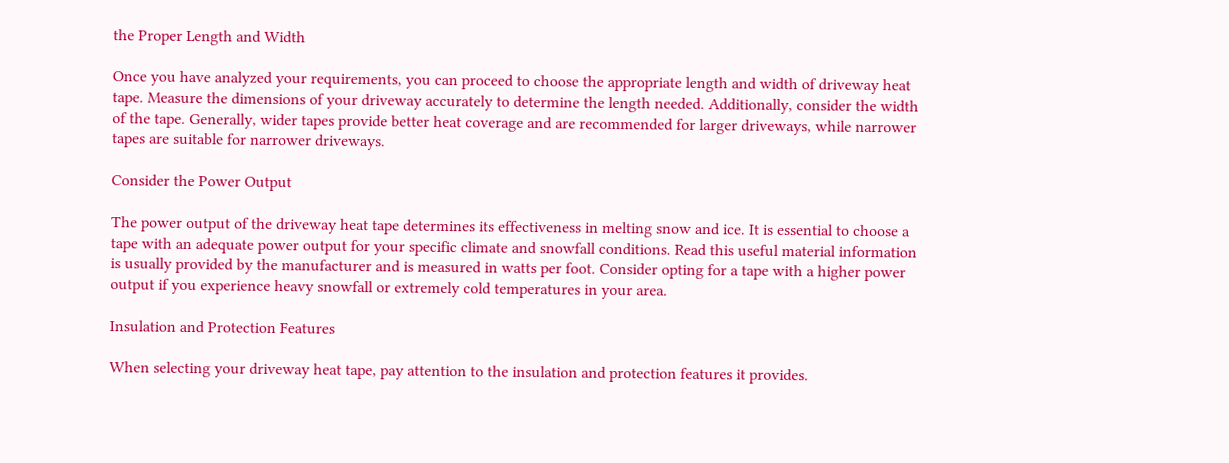the Proper Length and Width

Once you have analyzed your requirements, you can proceed to choose the appropriate length and width of driveway heat tape. Measure the dimensions of your driveway accurately to determine the length needed. Additionally, consider the width of the tape. Generally, wider tapes provide better heat coverage and are recommended for larger driveways, while narrower tapes are suitable for narrower driveways.

Consider the Power Output

The power output of the driveway heat tape determines its effectiveness in melting snow and ice. It is essential to choose a tape with an adequate power output for your specific climate and snowfall conditions. Read this useful material information is usually provided by the manufacturer and is measured in watts per foot. Consider opting for a tape with a higher power output if you experience heavy snowfall or extremely cold temperatures in your area.

Insulation and Protection Features

When selecting your driveway heat tape, pay attention to the insulation and protection features it provides.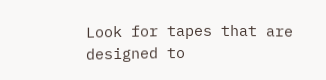Look for tapes that are designed to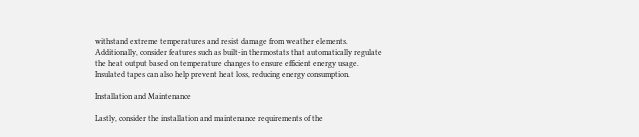withstand extreme temperatures and resist damage from weather elements. Additionally, consider features such as built-in thermostats that automatically regulate the heat output based on temperature changes to ensure efficient energy usage. Insulated tapes can also help prevent heat loss, reducing energy consumption.

Installation and Maintenance

Lastly, consider the installation and maintenance requirements of the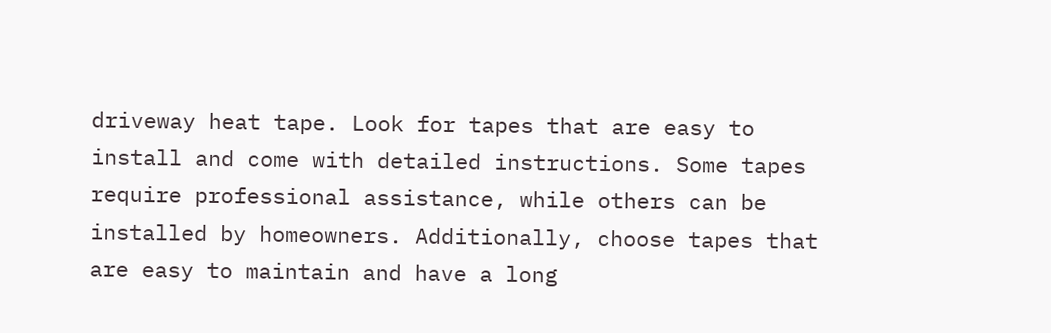driveway heat tape. Look for tapes that are easy to install and come with detailed instructions. Some tapes require professional assistance, while others can be installed by homeowners. Additionally, choose tapes that are easy to maintain and have a long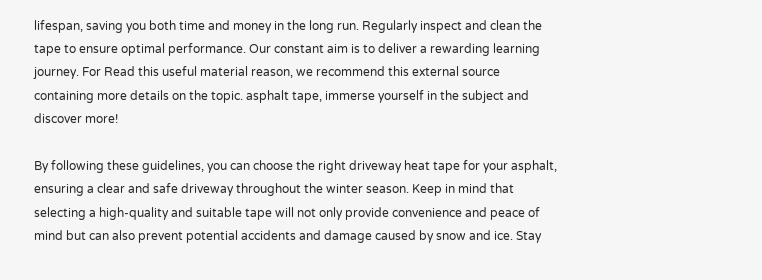lifespan, saving you both time and money in the long run. Regularly inspect and clean the tape to ensure optimal performance. Our constant aim is to deliver a rewarding learning journey. For Read this useful material reason, we recommend this external source containing more details on the topic. asphalt tape, immerse yourself in the subject and discover more!

By following these guidelines, you can choose the right driveway heat tape for your asphalt, ensuring a clear and safe driveway throughout the winter season. Keep in mind that selecting a high-quality and suitable tape will not only provide convenience and peace of mind but can also prevent potential accidents and damage caused by snow and ice. Stay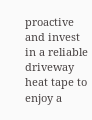proactive and invest in a reliable driveway heat tape to enjoy a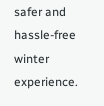safer and hassle-free winter experience.